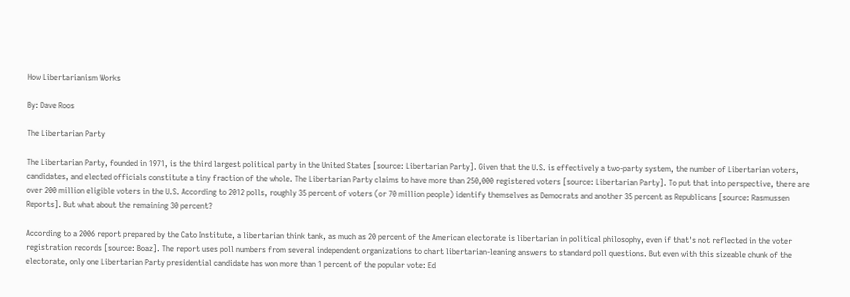How Libertarianism Works

By: Dave Roos

The Libertarian Party

The Libertarian Party, founded in 1971, is the third largest political party in the United States [source: Libertarian Party]. Given that the U.S. is effectively a two-party system, the number of Libertarian voters, candidates, and elected officials constitute a tiny fraction of the whole. The Libertarian Party claims to have more than 250,000 registered voters [source: Libertarian Party]. To put that into perspective, there are over 200 million eligible voters in the U.S. According to 2012 polls, roughly 35 percent of voters (or 70 million people) identify themselves as Democrats and another 35 percent as Republicans [source: Rasmussen Reports]. But what about the remaining 30 percent?

According to a 2006 report prepared by the Cato Institute, a libertarian think tank, as much as 20 percent of the American electorate is libertarian in political philosophy, even if that's not reflected in the voter registration records [source: Boaz]. The report uses poll numbers from several independent organizations to chart libertarian-leaning answers to standard poll questions. But even with this sizeable chunk of the electorate, only one Libertarian Party presidential candidate has won more than 1 percent of the popular vote: Ed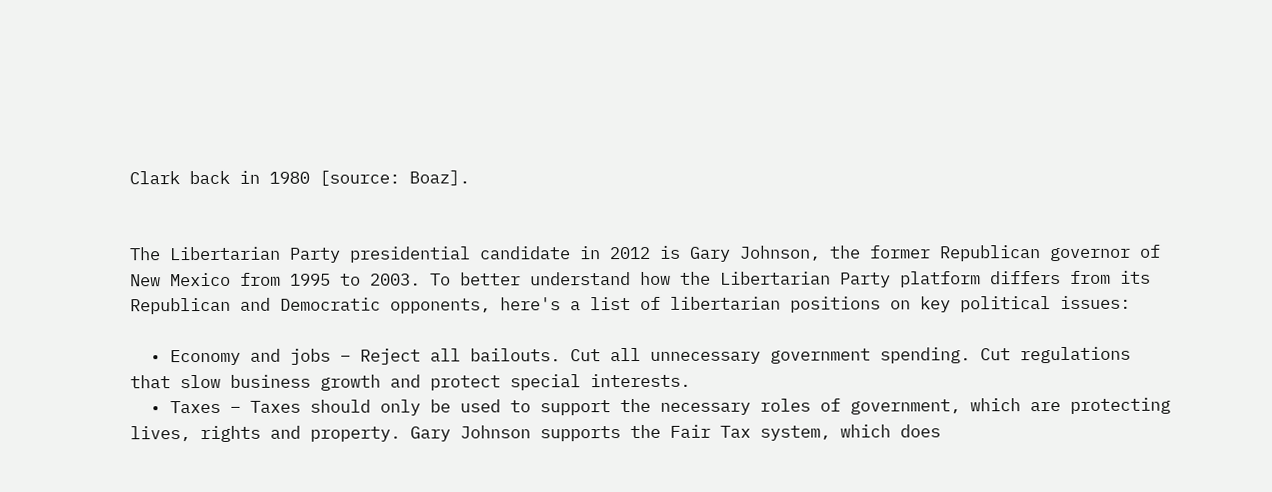Clark back in 1980 [source: Boaz].


The Libertarian Party presidential candidate in 2012 is Gary Johnson, the former Republican governor of New Mexico from 1995 to 2003. To better understand how the Libertarian Party platform differs from its Republican and Democratic opponents, here's a list of libertarian positions on key political issues:

  • Economy and jobs – Reject all bailouts. Cut all unnecessary government spending. Cut regulations that slow business growth and protect special interests.
  • Taxes – Taxes should only be used to support the necessary roles of government, which are protecting lives, rights and property. Gary Johnson supports the Fair Tax system, which does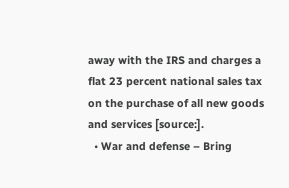away with the IRS and charges a flat 23 percent national sales tax on the purchase of all new goods and services [source:].
  • War and defense – Bring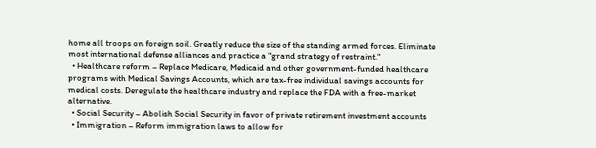home all troops on foreign soil. Greatly reduce the size of the standing armed forces. Eliminate most international defense alliances and practice a "grand strategy of restraint."
  • Healthcare reform – Replace Medicare, Medicaid and other government-funded healthcare programs with Medical Savings Accounts, which are tax-free individual savings accounts for medical costs. Deregulate the healthcare industry and replace the FDA with a free-market alternative.
  • Social Security – Abolish Social Security in favor of private retirement investment accounts
  • Immigration – Reform immigration laws to allow for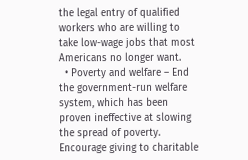the legal entry of qualified workers who are willing to take low-wage jobs that most Americans no longer want.
  • Poverty and welfare – End the government-run welfare system, which has been proven ineffective at slowing the spread of poverty. Encourage giving to charitable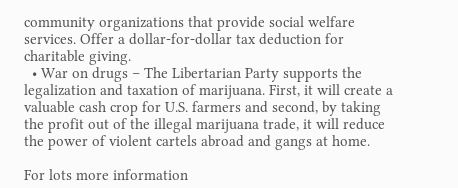community organizations that provide social welfare services. Offer a dollar-for-dollar tax deduction for charitable giving.
  • War on drugs – The Libertarian Party supports the legalization and taxation of marijuana. First, it will create a valuable cash crop for U.S. farmers and second, by taking the profit out of the illegal marijuana trade, it will reduce the power of violent cartels abroad and gangs at home.

For lots more information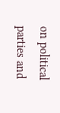on political parties and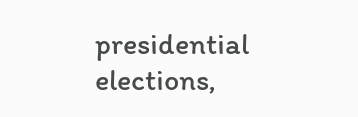presidential elections,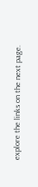explore the links on the next page.